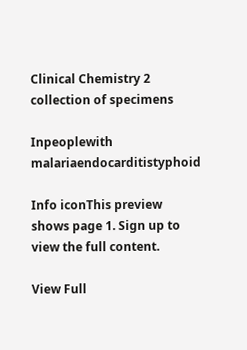Clinical Chemistry 2 collection of specimens

Inpeoplewith malariaendocarditistyphoid

Info iconThis preview shows page 1. Sign up to view the full content.

View Full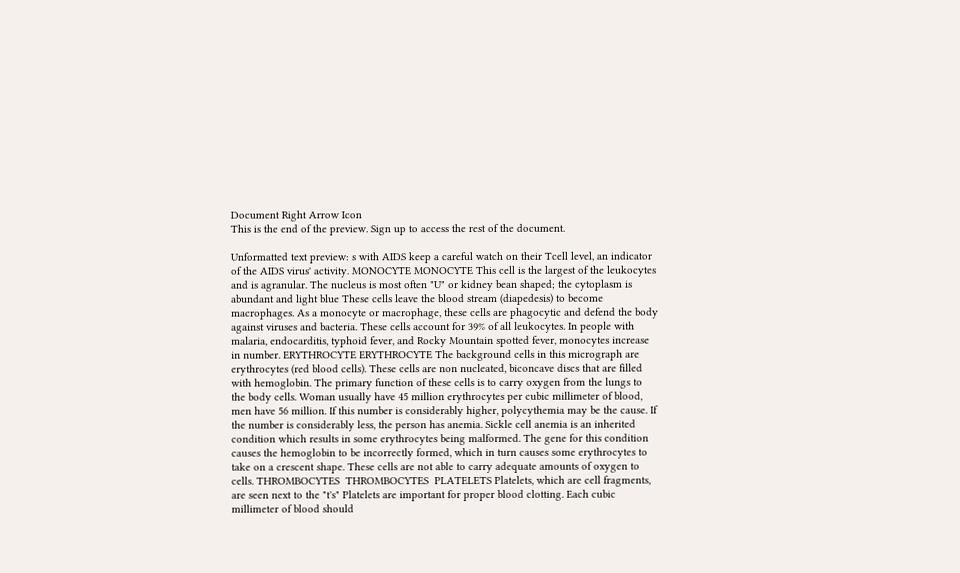Document Right Arrow Icon
This is the end of the preview. Sign up to access the rest of the document.

Unformatted text preview: s with AIDS keep a careful watch on their Tcell level, an indicator of the AIDS virus' activity. MONOCYTE MONOCYTE This cell is the largest of the leukocytes and is agranular. The nucleus is most often "U" or kidney bean shaped; the cytoplasm is abundant and light blue These cells leave the blood stream (diapedesis) to become macrophages. As a monocyte or macrophage, these cells are phagocytic and defend the body against viruses and bacteria. These cells account for 39% of all leukocytes. In people with malaria, endocarditis, typhoid fever, and Rocky Mountain spotted fever, monocytes increase in number. ERYTHROCYTE ERYTHROCYTE The background cells in this micrograph are erythrocytes (red blood cells). These cells are non nucleated, biconcave discs that are filled with hemoglobin. The primary function of these cells is to carry oxygen from the lungs to the body cells. Woman usually have 45 million erythrocytes per cubic millimeter of blood, men have 56 million. If this number is considerably higher, polycythemia may be the cause. If the number is considerably less, the person has anemia. Sickle cell anemia is an inherited condition which results in some erythrocytes being malformed. The gene for this condition causes the hemoglobin to be incorrectly formed, which in turn causes some erythrocytes to take on a crescent shape. These cells are not able to carry adequate amounts of oxygen to cells. THROMBOCYTES  THROMBOCYTES  PLATELETS Platelets, which are cell fragments, are seen next to the "t's" Platelets are important for proper blood clotting. Each cubic millimeter of blood should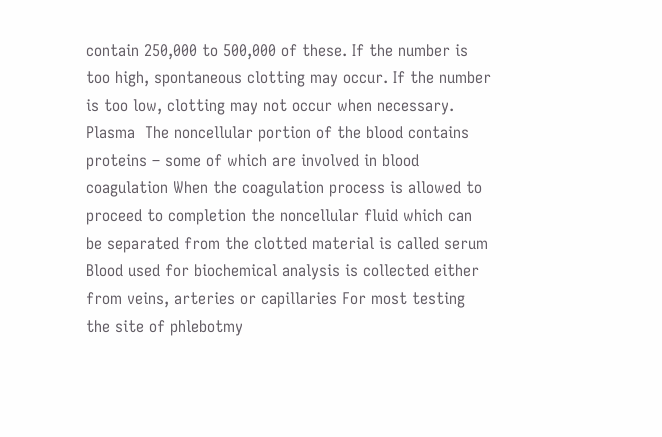contain 250,000 to 500,000 of these. If the number is too high, spontaneous clotting may occur. If the number is too low, clotting may not occur when necessary. Plasma  The noncellular portion of the blood contains proteins – some of which are involved in blood coagulation When the coagulation process is allowed to proceed to completion the noncellular fluid which can be separated from the clotted material is called serum Blood used for biochemical analysis is collected either from veins, arteries or capillaries For most testing the site of phlebotmy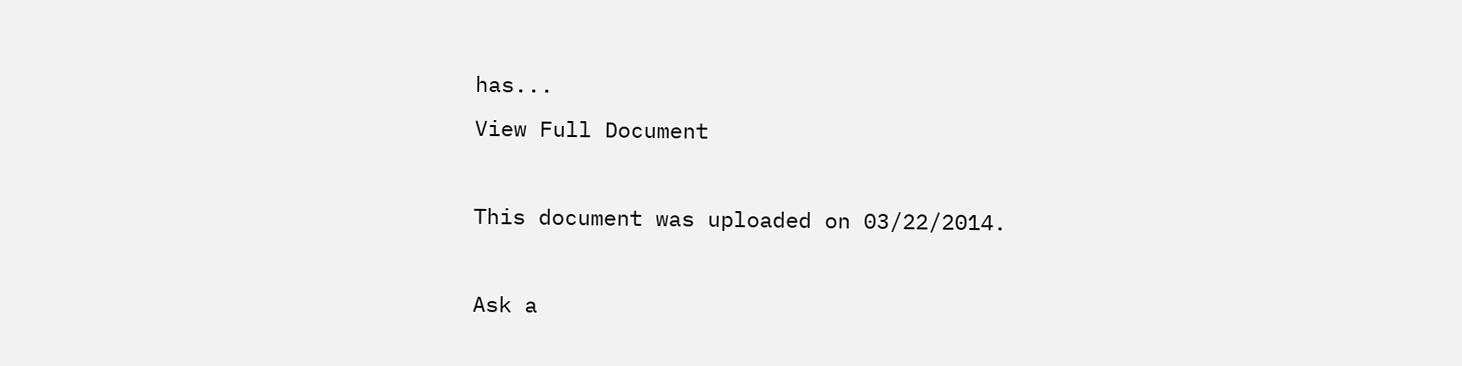has...
View Full Document

This document was uploaded on 03/22/2014.

Ask a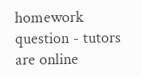homework question - tutors are online